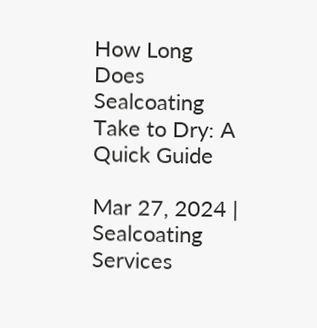How Long Does Sealcoating Take to Dry: A Quick Guide

Mar 27, 2024 | Sealcoating Services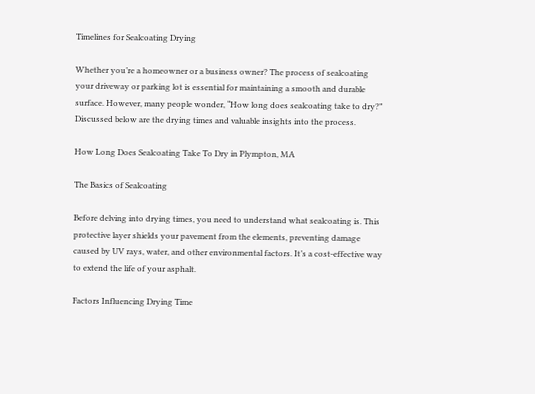Timelines for Sealcoating Drying

Whether you’re a homeowner or a business owner? The process of sealcoating your driveway or parking lot is essential for maintaining a smooth and durable surface. However, many people wonder, “How long does sealcoating take to dry?” Discussed below are the drying times and valuable insights into the process.

How Long Does Sealcoating Take To Dry in Plympton, MA

The Basics of Sealcoating

Before delving into drying times, you need to understand what sealcoating is. This protective layer shields your pavement from the elements, preventing damage caused by UV rays, water, and other environmental factors. It’s a cost-effective way to extend the life of your asphalt.

Factors Influencing Drying Time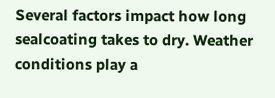Several factors impact how long sealcoating takes to dry. Weather conditions play a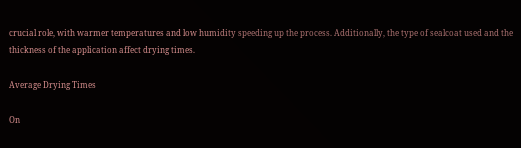crucial role, with warmer temperatures and low humidity speeding up the process. Additionally, the type of sealcoat used and the thickness of the application affect drying times.

Average Drying Times

On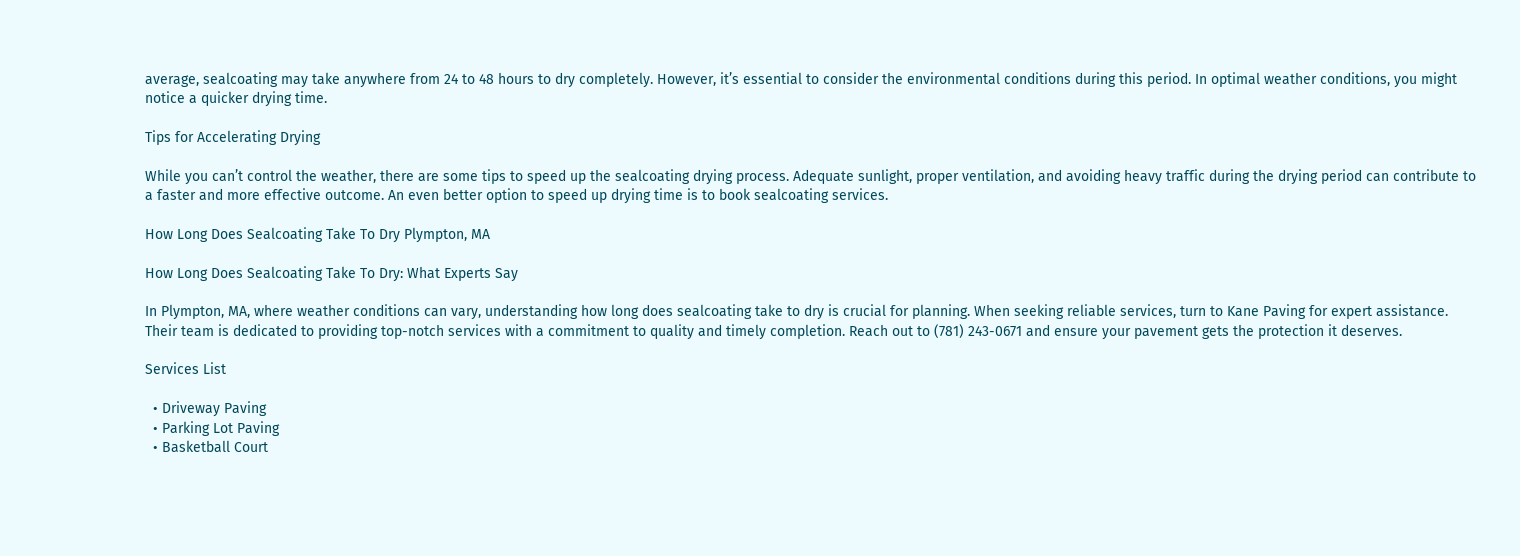average, sealcoating may take anywhere from 24 to 48 hours to dry completely. However, it’s essential to consider the environmental conditions during this period. In optimal weather conditions, you might notice a quicker drying time.

Tips for Accelerating Drying

While you can’t control the weather, there are some tips to speed up the sealcoating drying process. Adequate sunlight, proper ventilation, and avoiding heavy traffic during the drying period can contribute to a faster and more effective outcome. An even better option to speed up drying time is to book sealcoating services.

How Long Does Sealcoating Take To Dry Plympton, MA

How Long Does Sealcoating Take To Dry: What Experts Say

In Plympton, MA, where weather conditions can vary, understanding how long does sealcoating take to dry is crucial for planning. When seeking reliable services, turn to Kane Paving for expert assistance. Their team is dedicated to providing top-notch services with a commitment to quality and timely completion. Reach out to (781) 243-0671 and ensure your pavement gets the protection it deserves.

Services List

  • Driveway Paving
  • Parking Lot Paving
  • Basketball Court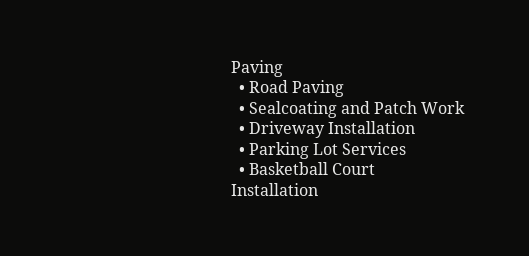Paving
  • Road Paving
  • Sealcoating and Patch Work
  • Driveway Installation
  • Parking Lot Services
  • Basketball Court Installation